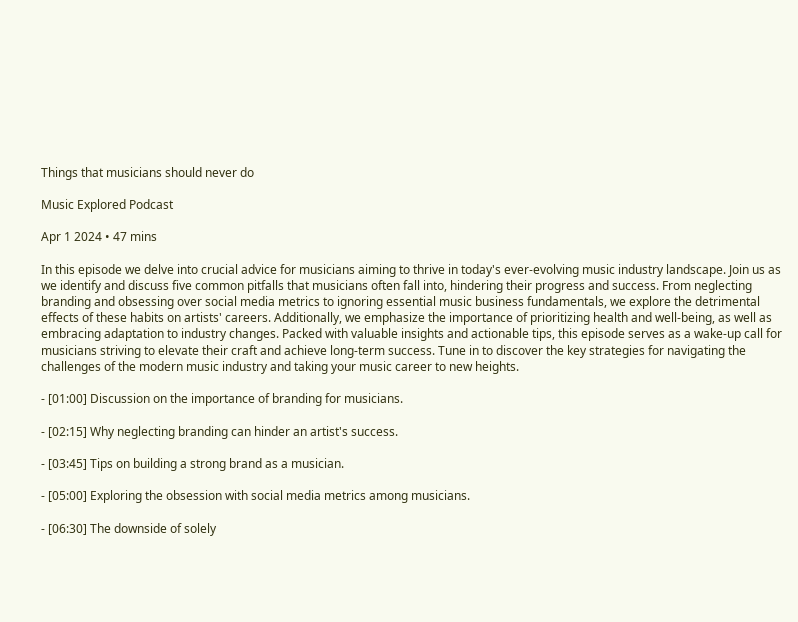Things that musicians should never do

Music Explored Podcast

Apr 1 2024 • 47 mins

In this episode we delve into crucial advice for musicians aiming to thrive in today's ever-evolving music industry landscape. Join us as we identify and discuss five common pitfalls that musicians often fall into, hindering their progress and success. From neglecting branding and obsessing over social media metrics to ignoring essential music business fundamentals, we explore the detrimental effects of these habits on artists' careers. Additionally, we emphasize the importance of prioritizing health and well-being, as well as embracing adaptation to industry changes. Packed with valuable insights and actionable tips, this episode serves as a wake-up call for musicians striving to elevate their craft and achieve long-term success. Tune in to discover the key strategies for navigating the challenges of the modern music industry and taking your music career to new heights.

- [01:00] Discussion on the importance of branding for musicians.

- [02:15] Why neglecting branding can hinder an artist's success.

- [03:45] Tips on building a strong brand as a musician.

- [05:00] Exploring the obsession with social media metrics among musicians.

- [06:30] The downside of solely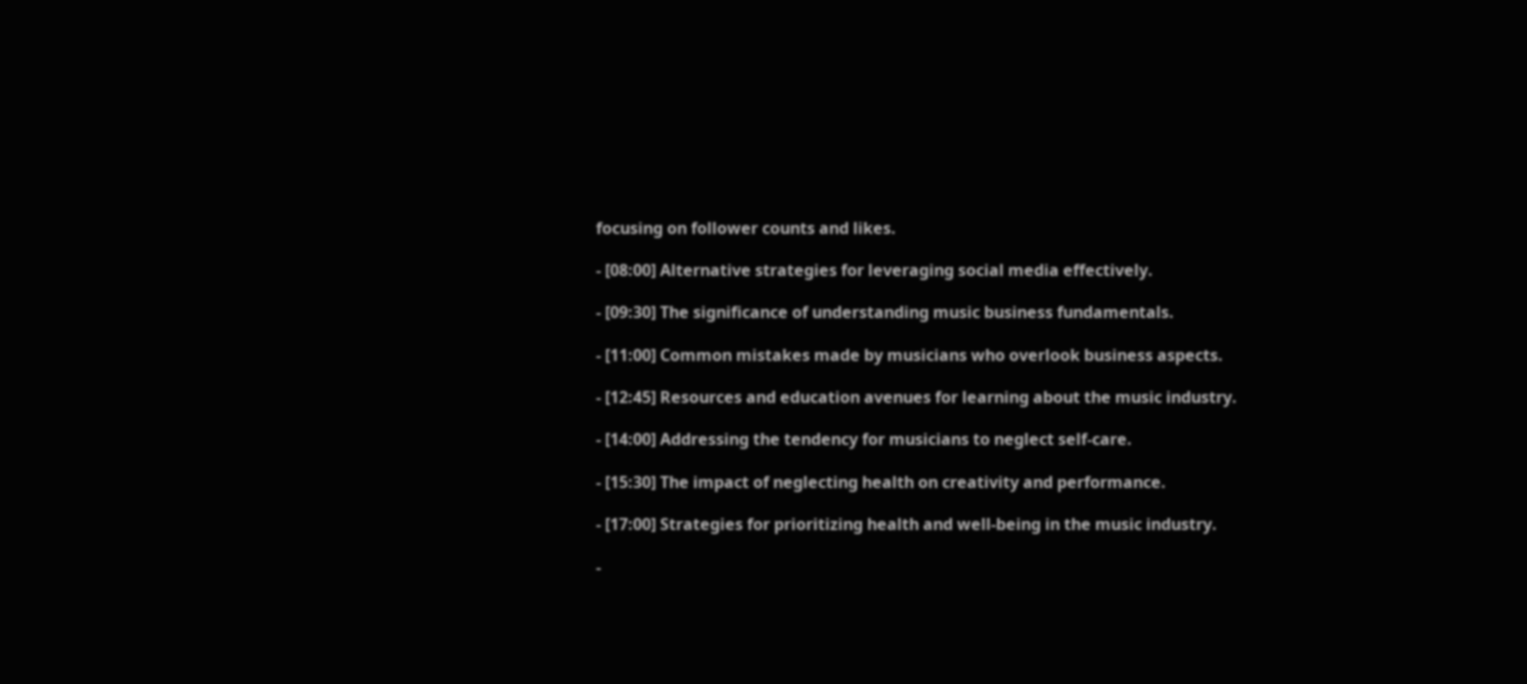focusing on follower counts and likes.

- [08:00] Alternative strategies for leveraging social media effectively.

- [09:30] The significance of understanding music business fundamentals.

- [11:00] Common mistakes made by musicians who overlook business aspects.

- [12:45] Resources and education avenues for learning about the music industry.

- [14:00] Addressing the tendency for musicians to neglect self-care.

- [15:30] The impact of neglecting health on creativity and performance.

- [17:00] Strategies for prioritizing health and well-being in the music industry.

-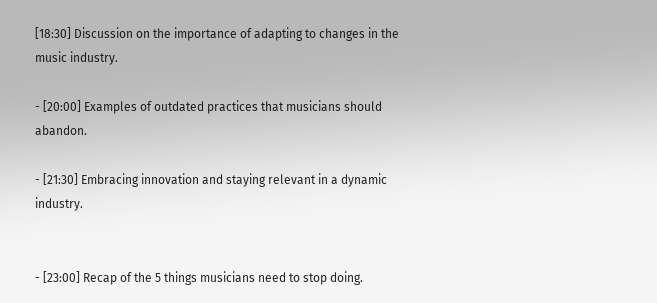[18:30] Discussion on the importance of adapting to changes in the music industry.

- [20:00] Examples of outdated practices that musicians should abandon.

- [21:30] Embracing innovation and staying relevant in a dynamic industry.


- [23:00] Recap of the 5 things musicians need to stop doing.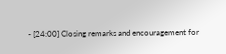- [24:00] Closing remarks and encouragement for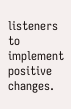listeners to implement positive changes.